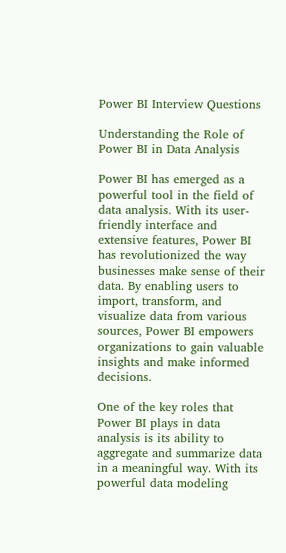Power BI Interview Questions

Understanding the Role of Power BI in Data Analysis

Power BI has emerged as a powerful tool in the field of data analysis. With its user-friendly interface and extensive features, Power BI has revolutionized the way businesses make sense of their data. By enabling users to import, transform, and visualize data from various sources, Power BI empowers organizations to gain valuable insights and make informed decisions.

One of the key roles that Power BI plays in data analysis is its ability to aggregate and summarize data in a meaningful way. With its powerful data modeling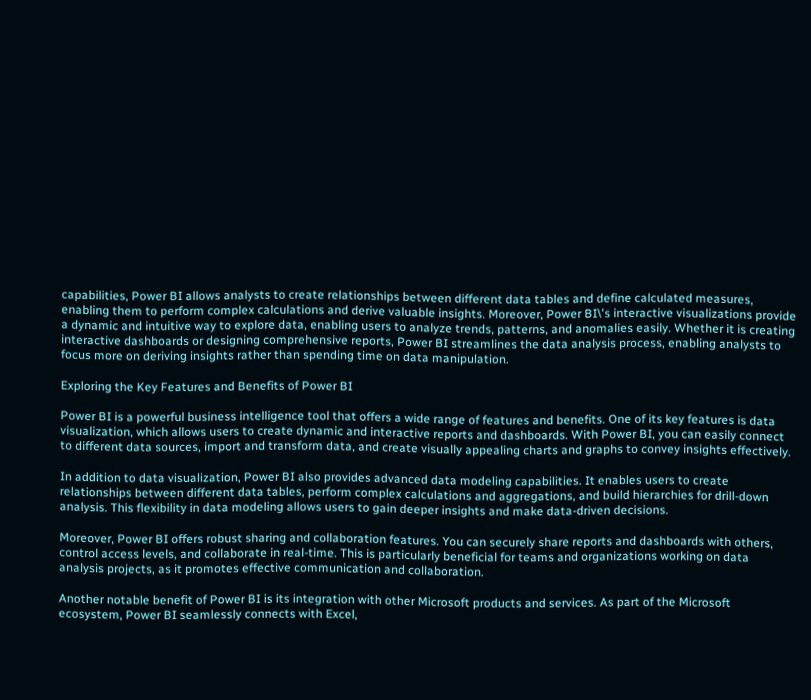capabilities, Power BI allows analysts to create relationships between different data tables and define calculated measures, enabling them to perform complex calculations and derive valuable insights. Moreover, Power BI\'s interactive visualizations provide a dynamic and intuitive way to explore data, enabling users to analyze trends, patterns, and anomalies easily. Whether it is creating interactive dashboards or designing comprehensive reports, Power BI streamlines the data analysis process, enabling analysts to focus more on deriving insights rather than spending time on data manipulation.

Exploring the Key Features and Benefits of Power BI

Power BI is a powerful business intelligence tool that offers a wide range of features and benefits. One of its key features is data visualization, which allows users to create dynamic and interactive reports and dashboards. With Power BI, you can easily connect to different data sources, import and transform data, and create visually appealing charts and graphs to convey insights effectively.

In addition to data visualization, Power BI also provides advanced data modeling capabilities. It enables users to create relationships between different data tables, perform complex calculations and aggregations, and build hierarchies for drill-down analysis. This flexibility in data modeling allows users to gain deeper insights and make data-driven decisions.

Moreover, Power BI offers robust sharing and collaboration features. You can securely share reports and dashboards with others, control access levels, and collaborate in real-time. This is particularly beneficial for teams and organizations working on data analysis projects, as it promotes effective communication and collaboration.

Another notable benefit of Power BI is its integration with other Microsoft products and services. As part of the Microsoft ecosystem, Power BI seamlessly connects with Excel,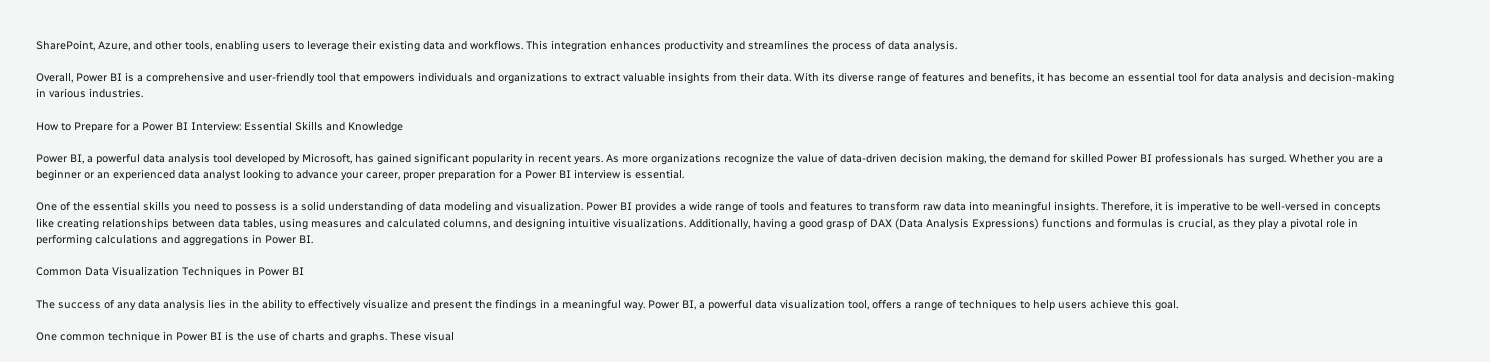SharePoint, Azure, and other tools, enabling users to leverage their existing data and workflows. This integration enhances productivity and streamlines the process of data analysis.

Overall, Power BI is a comprehensive and user-friendly tool that empowers individuals and organizations to extract valuable insights from their data. With its diverse range of features and benefits, it has become an essential tool for data analysis and decision-making in various industries.

How to Prepare for a Power BI Interview: Essential Skills and Knowledge

Power BI, a powerful data analysis tool developed by Microsoft, has gained significant popularity in recent years. As more organizations recognize the value of data-driven decision making, the demand for skilled Power BI professionals has surged. Whether you are a beginner or an experienced data analyst looking to advance your career, proper preparation for a Power BI interview is essential.

One of the essential skills you need to possess is a solid understanding of data modeling and visualization. Power BI provides a wide range of tools and features to transform raw data into meaningful insights. Therefore, it is imperative to be well-versed in concepts like creating relationships between data tables, using measures and calculated columns, and designing intuitive visualizations. Additionally, having a good grasp of DAX (Data Analysis Expressions) functions and formulas is crucial, as they play a pivotal role in performing calculations and aggregations in Power BI.

Common Data Visualization Techniques in Power BI

The success of any data analysis lies in the ability to effectively visualize and present the findings in a meaningful way. Power BI, a powerful data visualization tool, offers a range of techniques to help users achieve this goal.

One common technique in Power BI is the use of charts and graphs. These visual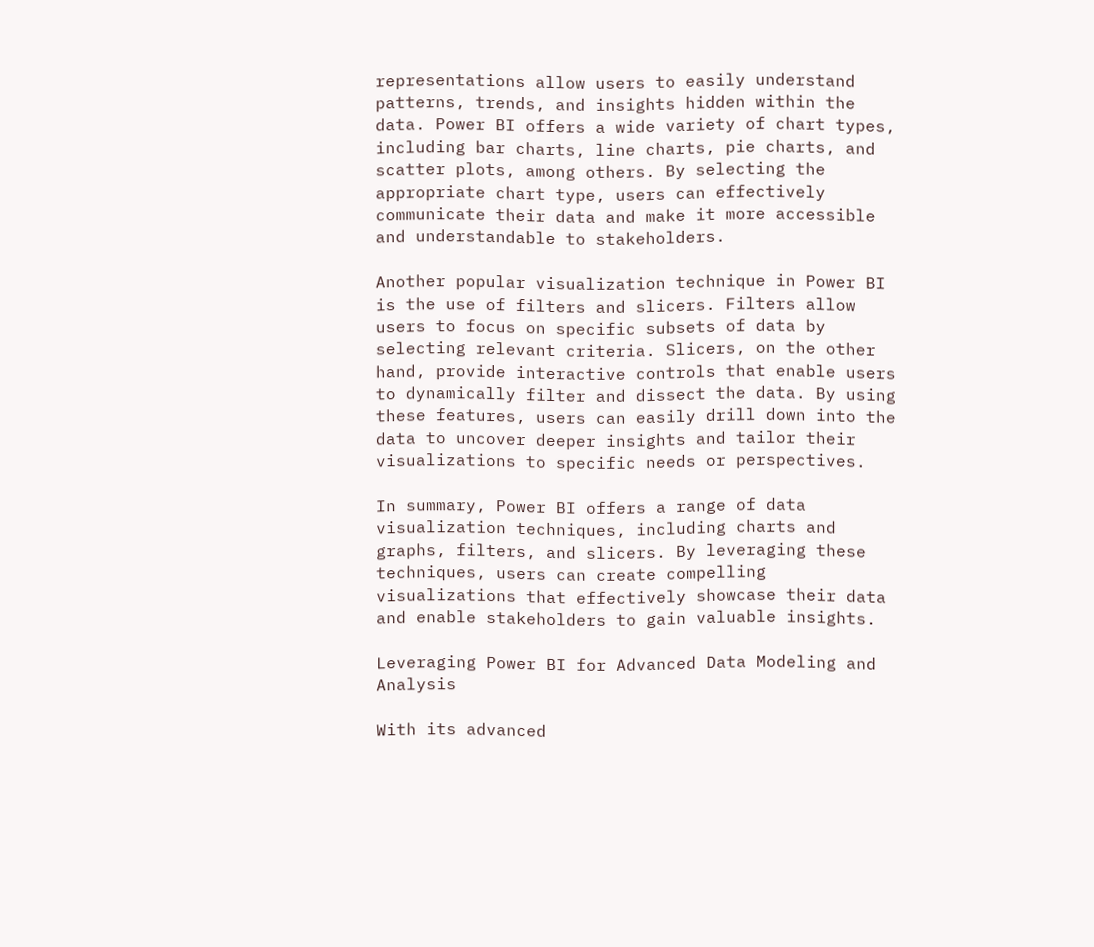representations allow users to easily understand patterns, trends, and insights hidden within the data. Power BI offers a wide variety of chart types, including bar charts, line charts, pie charts, and scatter plots, among others. By selecting the appropriate chart type, users can effectively communicate their data and make it more accessible and understandable to stakeholders.

Another popular visualization technique in Power BI is the use of filters and slicers. Filters allow users to focus on specific subsets of data by selecting relevant criteria. Slicers, on the other hand, provide interactive controls that enable users to dynamically filter and dissect the data. By using these features, users can easily drill down into the data to uncover deeper insights and tailor their visualizations to specific needs or perspectives.

In summary, Power BI offers a range of data visualization techniques, including charts and graphs, filters, and slicers. By leveraging these techniques, users can create compelling visualizations that effectively showcase their data and enable stakeholders to gain valuable insights.

Leveraging Power BI for Advanced Data Modeling and Analysis

With its advanced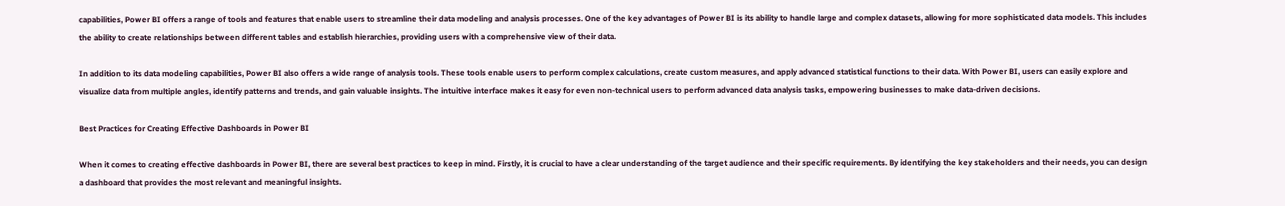capabilities, Power BI offers a range of tools and features that enable users to streamline their data modeling and analysis processes. One of the key advantages of Power BI is its ability to handle large and complex datasets, allowing for more sophisticated data models. This includes the ability to create relationships between different tables and establish hierarchies, providing users with a comprehensive view of their data.

In addition to its data modeling capabilities, Power BI also offers a wide range of analysis tools. These tools enable users to perform complex calculations, create custom measures, and apply advanced statistical functions to their data. With Power BI, users can easily explore and visualize data from multiple angles, identify patterns and trends, and gain valuable insights. The intuitive interface makes it easy for even non-technical users to perform advanced data analysis tasks, empowering businesses to make data-driven decisions.

Best Practices for Creating Effective Dashboards in Power BI

When it comes to creating effective dashboards in Power BI, there are several best practices to keep in mind. Firstly, it is crucial to have a clear understanding of the target audience and their specific requirements. By identifying the key stakeholders and their needs, you can design a dashboard that provides the most relevant and meaningful insights.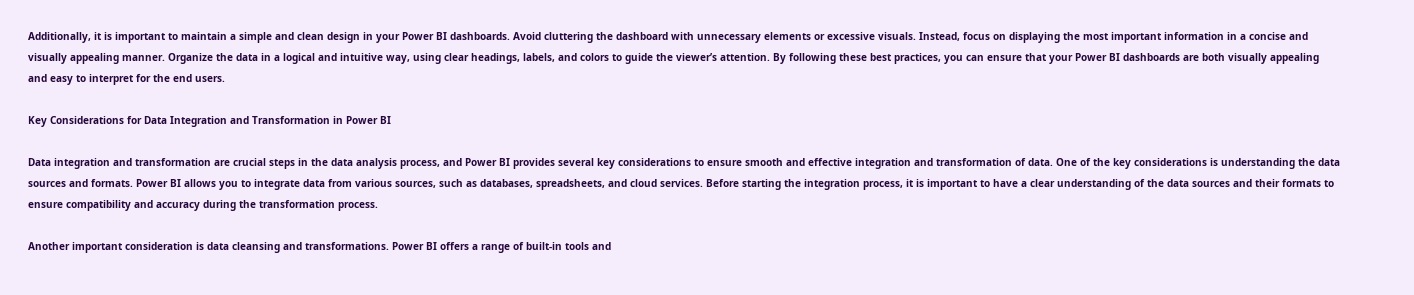Additionally, it is important to maintain a simple and clean design in your Power BI dashboards. Avoid cluttering the dashboard with unnecessary elements or excessive visuals. Instead, focus on displaying the most important information in a concise and visually appealing manner. Organize the data in a logical and intuitive way, using clear headings, labels, and colors to guide the viewer’s attention. By following these best practices, you can ensure that your Power BI dashboards are both visually appealing and easy to interpret for the end users.

Key Considerations for Data Integration and Transformation in Power BI

Data integration and transformation are crucial steps in the data analysis process, and Power BI provides several key considerations to ensure smooth and effective integration and transformation of data. One of the key considerations is understanding the data sources and formats. Power BI allows you to integrate data from various sources, such as databases, spreadsheets, and cloud services. Before starting the integration process, it is important to have a clear understanding of the data sources and their formats to ensure compatibility and accuracy during the transformation process.

Another important consideration is data cleansing and transformations. Power BI offers a range of built-in tools and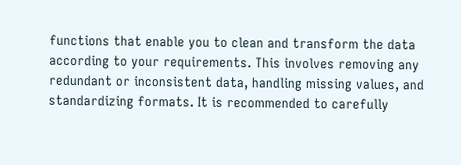functions that enable you to clean and transform the data according to your requirements. This involves removing any redundant or inconsistent data, handling missing values, and standardizing formats. It is recommended to carefully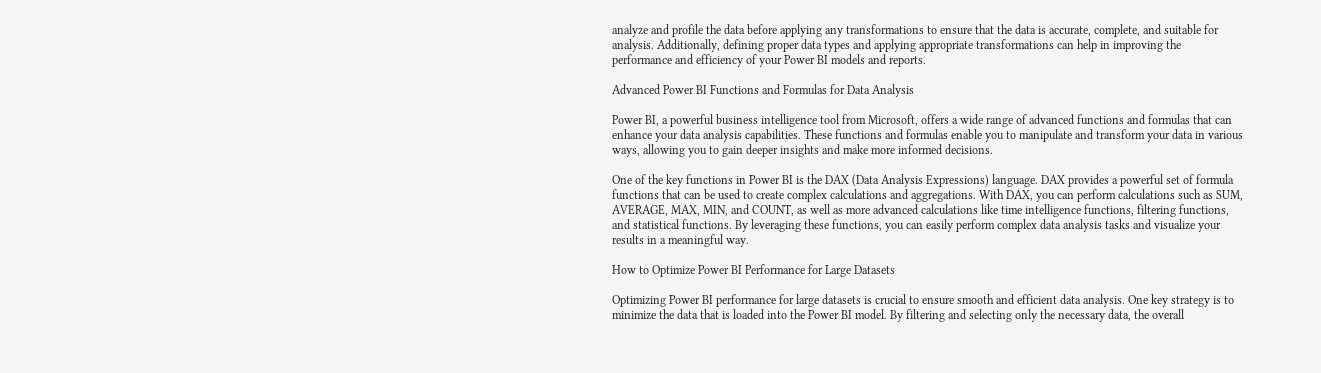analyze and profile the data before applying any transformations to ensure that the data is accurate, complete, and suitable for analysis. Additionally, defining proper data types and applying appropriate transformations can help in improving the performance and efficiency of your Power BI models and reports.

Advanced Power BI Functions and Formulas for Data Analysis

Power BI, a powerful business intelligence tool from Microsoft, offers a wide range of advanced functions and formulas that can enhance your data analysis capabilities. These functions and formulas enable you to manipulate and transform your data in various ways, allowing you to gain deeper insights and make more informed decisions.

One of the key functions in Power BI is the DAX (Data Analysis Expressions) language. DAX provides a powerful set of formula functions that can be used to create complex calculations and aggregations. With DAX, you can perform calculations such as SUM, AVERAGE, MAX, MIN, and COUNT, as well as more advanced calculations like time intelligence functions, filtering functions, and statistical functions. By leveraging these functions, you can easily perform complex data analysis tasks and visualize your results in a meaningful way.

How to Optimize Power BI Performance for Large Datasets

Optimizing Power BI performance for large datasets is crucial to ensure smooth and efficient data analysis. One key strategy is to minimize the data that is loaded into the Power BI model. By filtering and selecting only the necessary data, the overall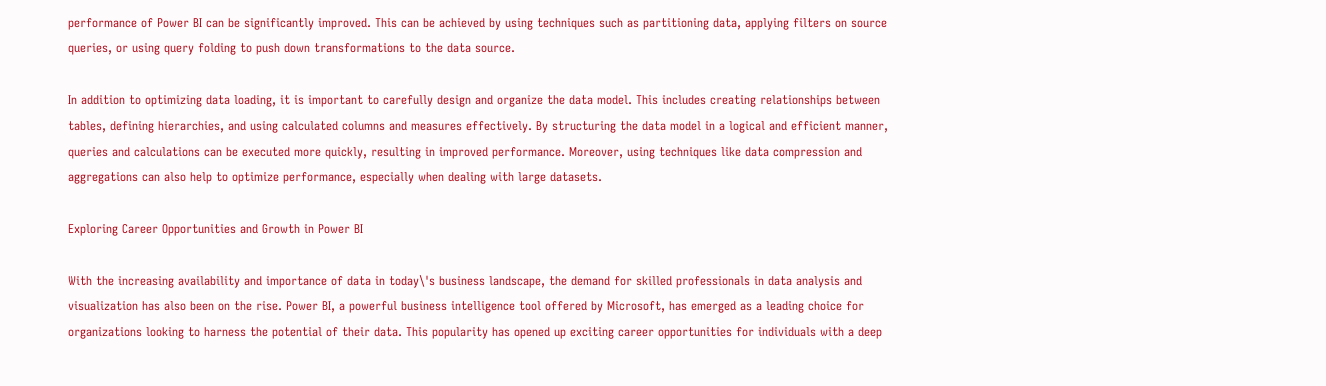performance of Power BI can be significantly improved. This can be achieved by using techniques such as partitioning data, applying filters on source queries, or using query folding to push down transformations to the data source.

In addition to optimizing data loading, it is important to carefully design and organize the data model. This includes creating relationships between tables, defining hierarchies, and using calculated columns and measures effectively. By structuring the data model in a logical and efficient manner, queries and calculations can be executed more quickly, resulting in improved performance. Moreover, using techniques like data compression and aggregations can also help to optimize performance, especially when dealing with large datasets.

Exploring Career Opportunities and Growth in Power BI

With the increasing availability and importance of data in today\'s business landscape, the demand for skilled professionals in data analysis and visualization has also been on the rise. Power BI, a powerful business intelligence tool offered by Microsoft, has emerged as a leading choice for organizations looking to harness the potential of their data. This popularity has opened up exciting career opportunities for individuals with a deep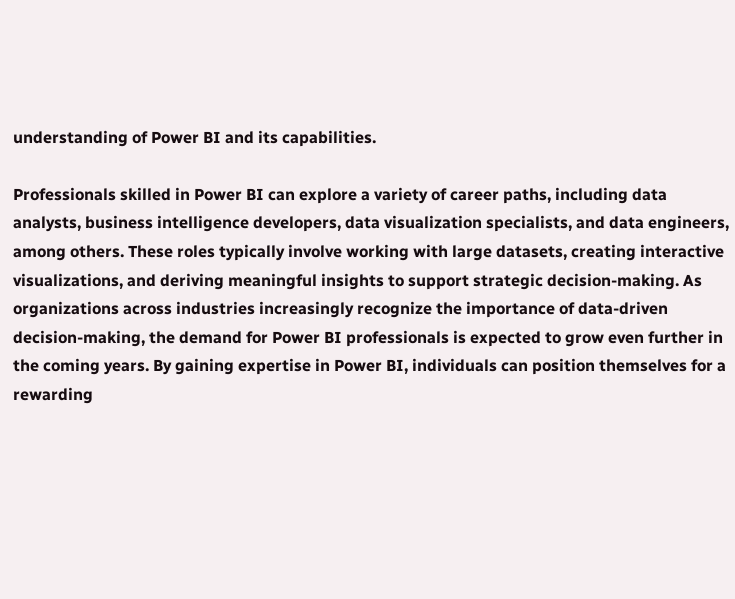understanding of Power BI and its capabilities.

Professionals skilled in Power BI can explore a variety of career paths, including data analysts, business intelligence developers, data visualization specialists, and data engineers, among others. These roles typically involve working with large datasets, creating interactive visualizations, and deriving meaningful insights to support strategic decision-making. As organizations across industries increasingly recognize the importance of data-driven decision-making, the demand for Power BI professionals is expected to grow even further in the coming years. By gaining expertise in Power BI, individuals can position themselves for a rewarding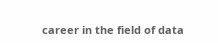career in the field of data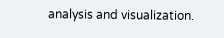analysis and visualization.